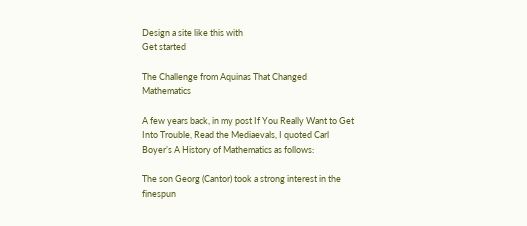Design a site like this with
Get started

The Challenge from Aquinas That Changed Mathematics

A few years back, in my post If You Really Want to Get Into Trouble, Read the Mediaevals, I quoted Carl Boyer’s A History of Mathematics as follows:

The son Georg (Cantor) took a strong interest in the finespun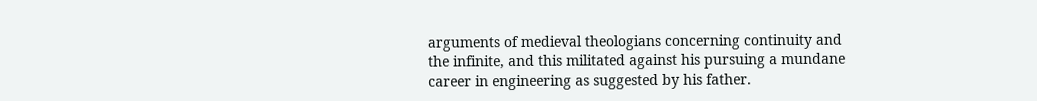arguments of medieval theologians concerning continuity and the infinite, and this militated against his pursuing a mundane career in engineering as suggested by his father.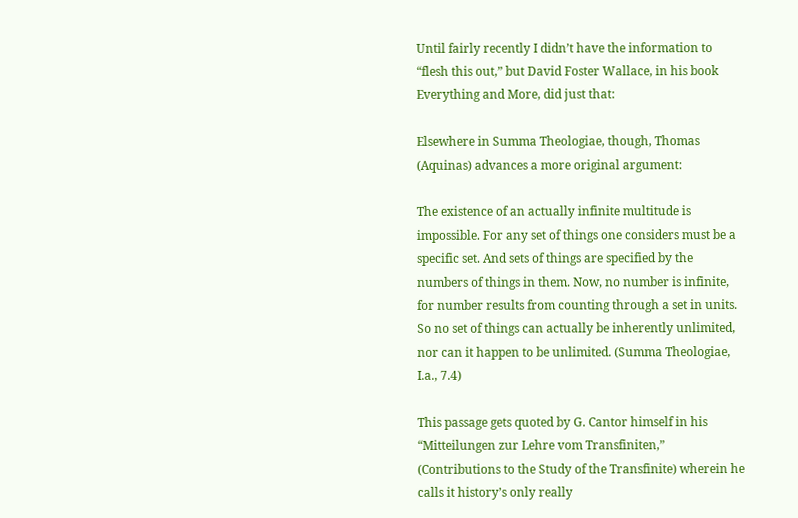Until fairly recently I didn’t have the information to “flesh this out,” but David Foster Wallace, in his book Everything and More, did just that:

Elsewhere in Summa Theologiae, though, Thomas (Aquinas) advances a more original argument:

The existence of an actually infinite multitude is impossible. For any set of things one considers must be a specific set. And sets of things are specified by the numbers of things in them. Now, no number is infinite, for number results from counting through a set in units. So no set of things can actually be inherently unlimited, nor can it happen to be unlimited. (Summa Theologiae, I.a., 7.4)

This passage gets quoted by G. Cantor himself in his “Mitteilungen zur Lehre vom Transfiniten,” (Contributions to the Study of the Transfinite) wherein he calls it history’s only really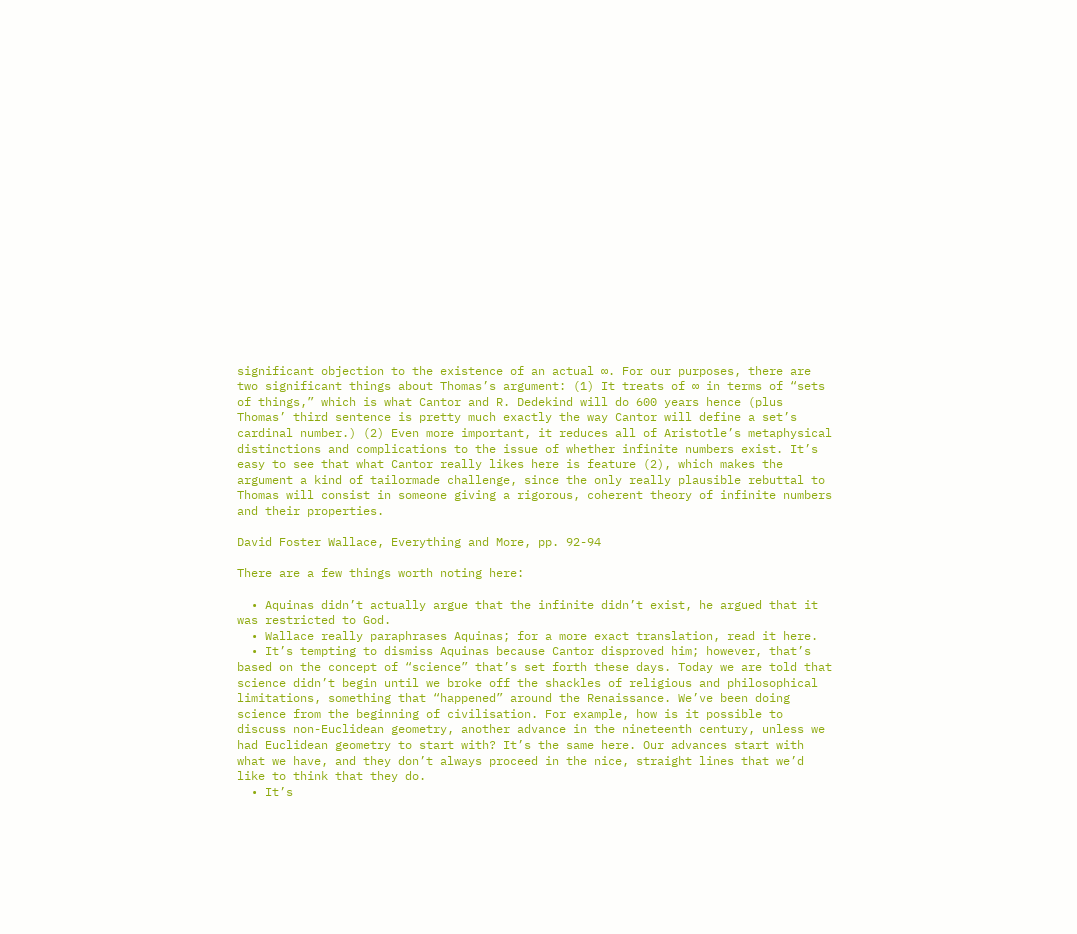significant objection to the existence of an actual ∞. For our purposes, there are two significant things about Thomas’s argument: (1) It treats of ∞ in terms of “sets of things,” which is what Cantor and R. Dedekind will do 600 years hence (plus Thomas’ third sentence is pretty much exactly the way Cantor will define a set’s cardinal number.) (2) Even more important, it reduces all of Aristotle’s metaphysical distinctions and complications to the issue of whether infinite numbers exist. It’s easy to see that what Cantor really likes here is feature (2), which makes the argument a kind of tailormade challenge, since the only really plausible rebuttal to Thomas will consist in someone giving a rigorous, coherent theory of infinite numbers and their properties.

David Foster Wallace, Everything and More, pp. 92-94

There are a few things worth noting here:

  • Aquinas didn’t actually argue that the infinite didn’t exist, he argued that it was restricted to God.
  • Wallace really paraphrases Aquinas; for a more exact translation, read it here.
  • It’s tempting to dismiss Aquinas because Cantor disproved him; however, that’s based on the concept of “science” that’s set forth these days. Today we are told that science didn’t begin until we broke off the shackles of religious and philosophical limitations, something that “happened” around the Renaissance. We’ve been doing science from the beginning of civilisation. For example, how is it possible to discuss non-Euclidean geometry, another advance in the nineteenth century, unless we had Euclidean geometry to start with? It’s the same here. Our advances start with what we have, and they don’t always proceed in the nice, straight lines that we’d like to think that they do.
  • It’s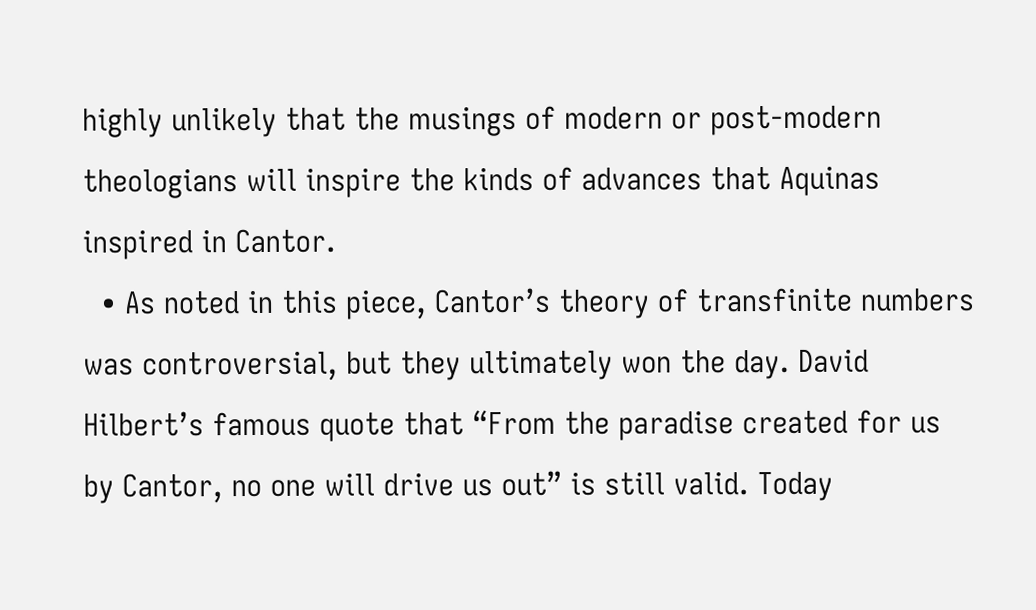highly unlikely that the musings of modern or post-modern theologians will inspire the kinds of advances that Aquinas inspired in Cantor.
  • As noted in this piece, Cantor’s theory of transfinite numbers was controversial, but they ultimately won the day. David Hilbert’s famous quote that “From the paradise created for us by Cantor, no one will drive us out” is still valid. Today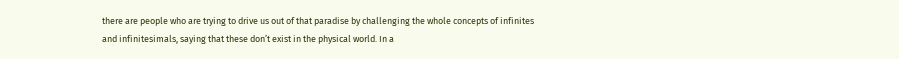there are people who are trying to drive us out of that paradise by challenging the whole concepts of infinites and infinitesimals, saying that these don’t exist in the physical world. In a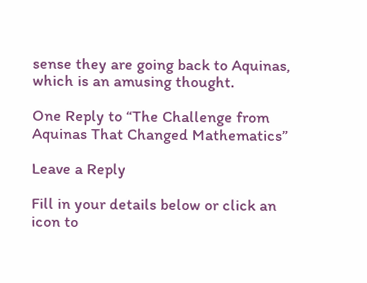sense they are going back to Aquinas, which is an amusing thought.

One Reply to “The Challenge from Aquinas That Changed Mathematics”

Leave a Reply

Fill in your details below or click an icon to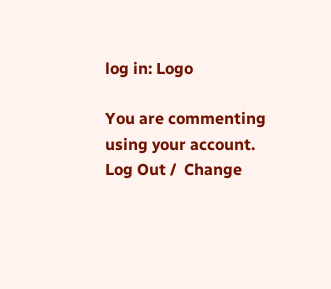log in: Logo

You are commenting using your account. Log Out /  Change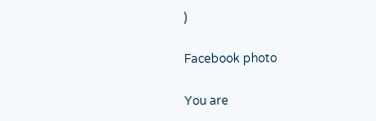)

Facebook photo

You are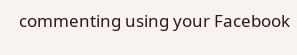commenting using your Facebook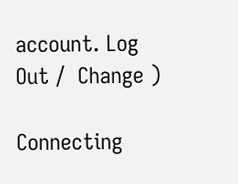account. Log Out /  Change )

Connecting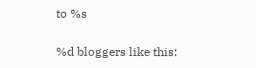to %s

%d bloggers like this: